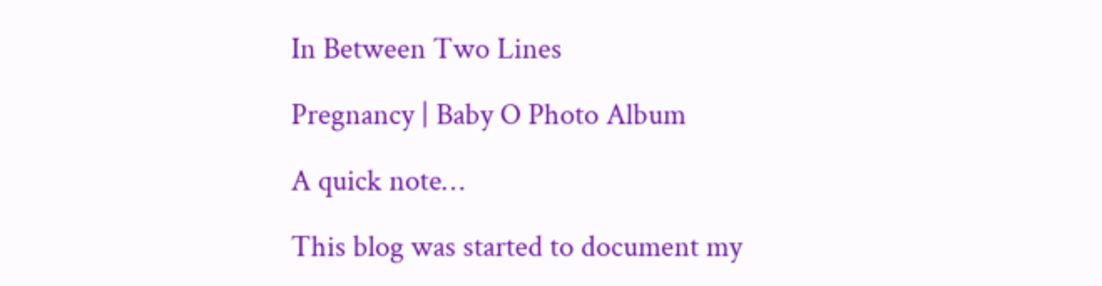In Between Two Lines

Pregnancy | Baby O Photo Album

A quick note…

This blog was started to document my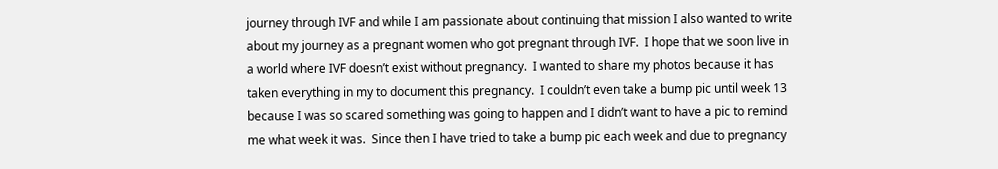journey through IVF and while I am passionate about continuing that mission I also wanted to write about my journey as a pregnant women who got pregnant through IVF.  I hope that we soon live in a world where IVF doesn’t exist without pregnancy.  I wanted to share my photos because it has taken everything in my to document this pregnancy.  I couldn’t even take a bump pic until week 13 because I was so scared something was going to happen and I didn’t want to have a pic to remind me what week it was.  Since then I have tried to take a bump pic each week and due to pregnancy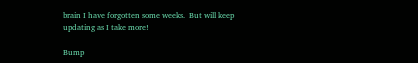brain I have forgotten some weeks.  But will keep updating as I take more!

Bump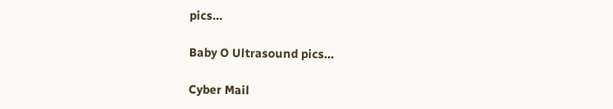pics…

Baby O Ultrasound pics…

Cyber Mail